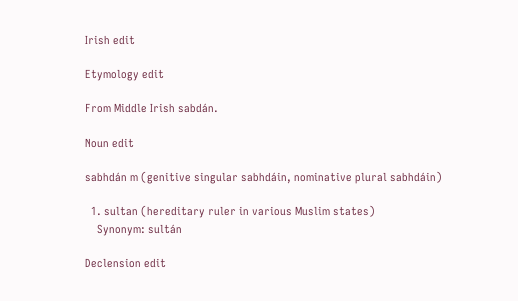Irish edit

Etymology edit

From Middle Irish sabdán.

Noun edit

sabhdán m (genitive singular sabhdáin, nominative plural sabhdáin)

  1. sultan (hereditary ruler in various Muslim states)
    Synonym: sultán

Declension edit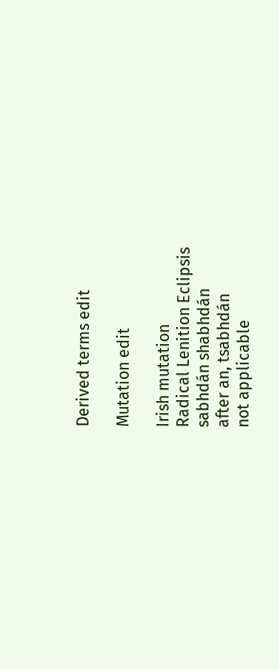Derived terms edit

Mutation edit

Irish mutation
Radical Lenition Eclipsis
sabhdán shabhdán
after an, tsabhdán
not applicable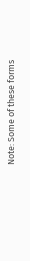Note: Some of these forms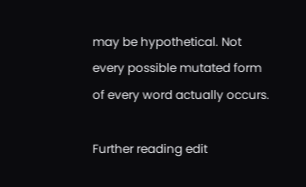may be hypothetical. Not every possible mutated form of every word actually occurs.

Further reading edit